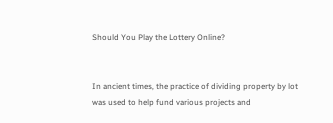Should You Play the Lottery Online?


In ancient times, the practice of dividing property by lot was used to help fund various projects and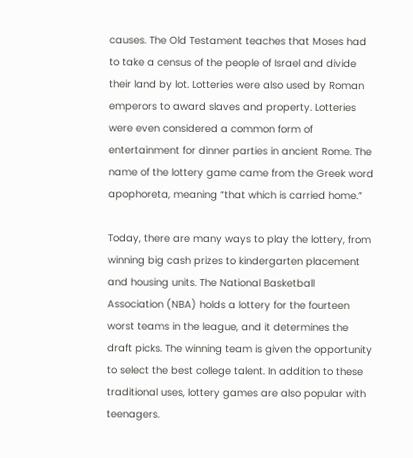causes. The Old Testament teaches that Moses had to take a census of the people of Israel and divide their land by lot. Lotteries were also used by Roman emperors to award slaves and property. Lotteries were even considered a common form of entertainment for dinner parties in ancient Rome. The name of the lottery game came from the Greek word apophoreta, meaning “that which is carried home.”

Today, there are many ways to play the lottery, from winning big cash prizes to kindergarten placement and housing units. The National Basketball Association (NBA) holds a lottery for the fourteen worst teams in the league, and it determines the draft picks. The winning team is given the opportunity to select the best college talent. In addition to these traditional uses, lottery games are also popular with teenagers.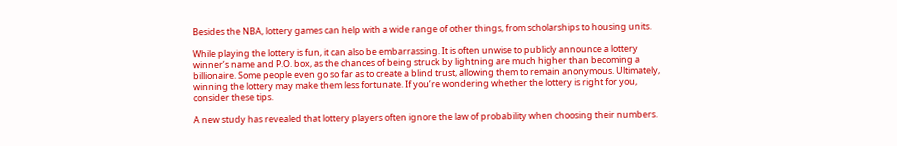Besides the NBA, lottery games can help with a wide range of other things, from scholarships to housing units.

While playing the lottery is fun, it can also be embarrassing. It is often unwise to publicly announce a lottery winner’s name and P.O. box, as the chances of being struck by lightning are much higher than becoming a billionaire. Some people even go so far as to create a blind trust, allowing them to remain anonymous. Ultimately, winning the lottery may make them less fortunate. If you’re wondering whether the lottery is right for you, consider these tips.

A new study has revealed that lottery players often ignore the law of probability when choosing their numbers.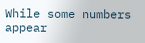While some numbers appear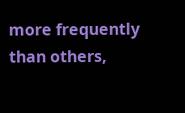more frequently than others,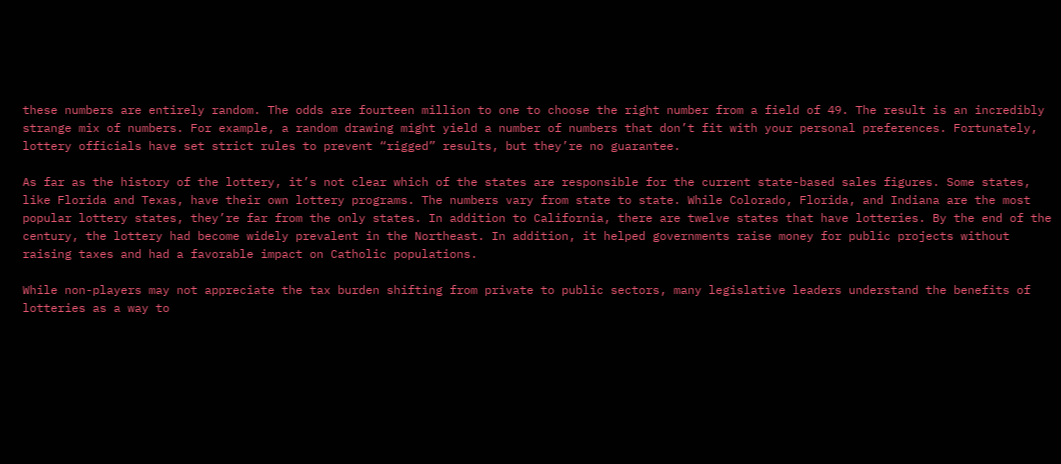these numbers are entirely random. The odds are fourteen million to one to choose the right number from a field of 49. The result is an incredibly strange mix of numbers. For example, a random drawing might yield a number of numbers that don’t fit with your personal preferences. Fortunately, lottery officials have set strict rules to prevent “rigged” results, but they’re no guarantee.

As far as the history of the lottery, it’s not clear which of the states are responsible for the current state-based sales figures. Some states, like Florida and Texas, have their own lottery programs. The numbers vary from state to state. While Colorado, Florida, and Indiana are the most popular lottery states, they’re far from the only states. In addition to California, there are twelve states that have lotteries. By the end of the century, the lottery had become widely prevalent in the Northeast. In addition, it helped governments raise money for public projects without raising taxes and had a favorable impact on Catholic populations.

While non-players may not appreciate the tax burden shifting from private to public sectors, many legislative leaders understand the benefits of lotteries as a way to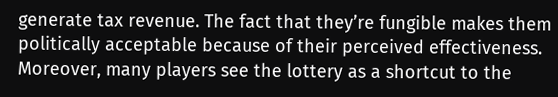generate tax revenue. The fact that they’re fungible makes them politically acceptable because of their perceived effectiveness. Moreover, many players see the lottery as a shortcut to the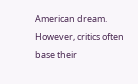American dream. However, critics often base their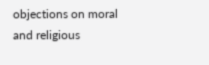objections on moral and religious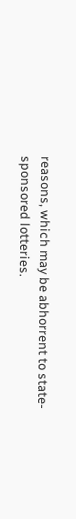reasons, which may be abhorrent to state-sponsored lotteries.